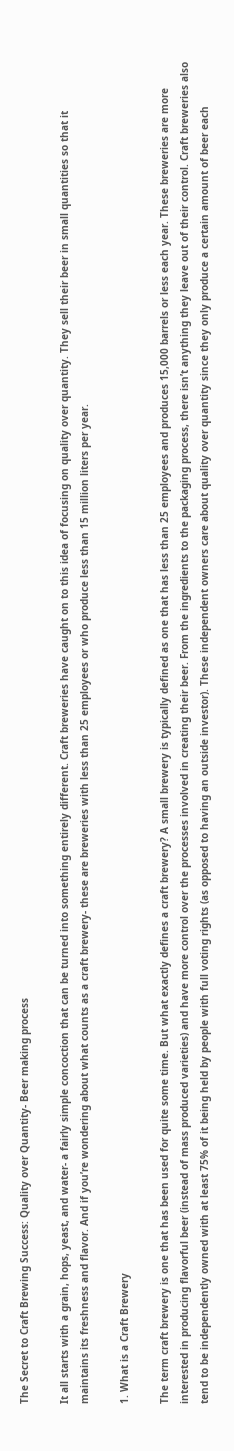The Secret to Craft Brewing Success: Quality over Quantity- Beer making process

It all starts with a grain, hops, yeast, and water- a fairly simple concoction that can be turned into something entirely different. Craft breweries have caught on to this idea of focusing on quality over quantity. They sell their beer in small quantities so that it maintains its freshness and flavor. And if you’re wondering about what counts as a craft brewery- these are breweries with less than 25 employees or who produce less than 15 million liters per year.

1. What is a Craft Brewery

The term craft brewery is one that has been used for quite some time. But what exactly defines a craft brewery? A small brewery is typically defined as one that has less than 25 employees and produces 15,000 barrels or less each year. These breweries are more interested in producing flavorful beer (instead of mass produced varieties) and have more control over the processes involved in creating their beer. From the ingredients to the packaging process, there isn’t anything they leave out of their control. Craft breweries also tend to be independently owned with at least 75% of it being held by people with full voting rights (as opposed to having an outside investor). These independent owners care about quality over quantity since they only produce a certain amount of beer each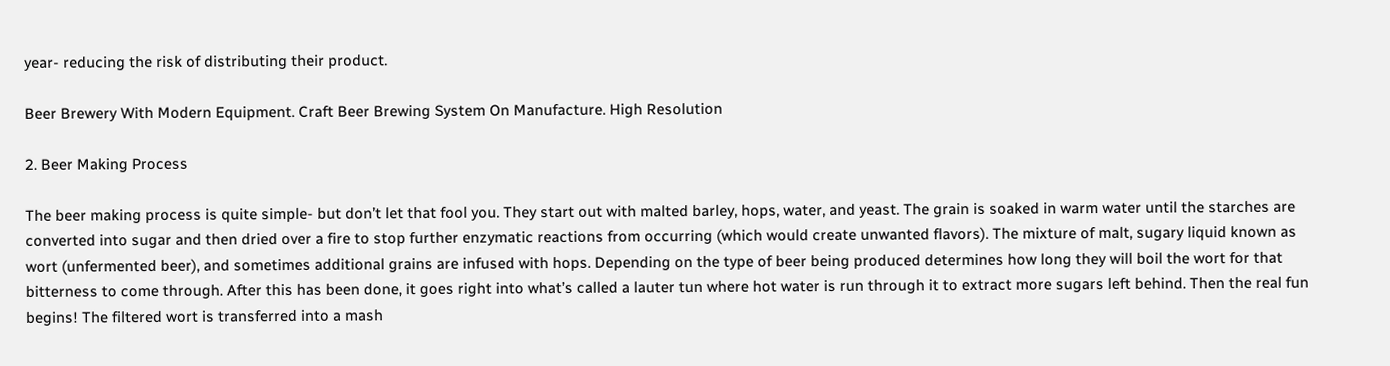year- reducing the risk of distributing their product.

Beer Brewery With Modern Equipment. Craft Beer Brewing System On Manufacture. High Resolution

2. Beer Making Process

The beer making process is quite simple- but don’t let that fool you. They start out with malted barley, hops, water, and yeast. The grain is soaked in warm water until the starches are converted into sugar and then dried over a fire to stop further enzymatic reactions from occurring (which would create unwanted flavors). The mixture of malt, sugary liquid known as wort (unfermented beer), and sometimes additional grains are infused with hops. Depending on the type of beer being produced determines how long they will boil the wort for that bitterness to come through. After this has been done, it goes right into what’s called a lauter tun where hot water is run through it to extract more sugars left behind. Then the real fun begins! The filtered wort is transferred into a mash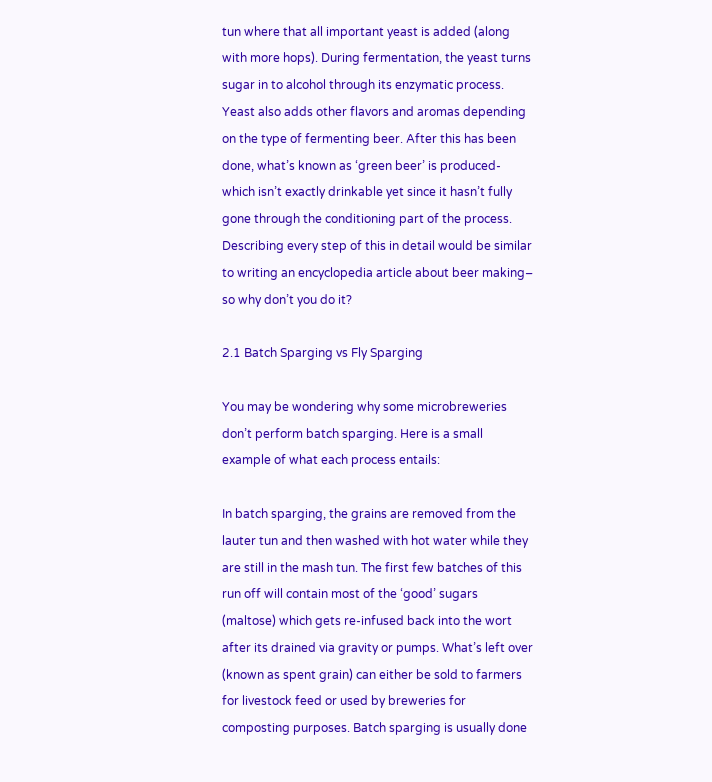tun where that all important yeast is added (along with more hops). During fermentation, the yeast turns sugar in to alcohol through its enzymatic process. Yeast also adds other flavors and aromas depending on the type of fermenting beer. After this has been done, what’s known as ‘green beer’ is produced- which isn’t exactly drinkable yet since it hasn’t fully gone through the conditioning part of the process. Describing every step of this in detail would be similar to writing an encyclopedia article about beer making– so why don’t you do it?

2.1 Batch Sparging vs Fly Sparging

You may be wondering why some microbreweries don’t perform batch sparging. Here is a small example of what each process entails:

In batch sparging, the grains are removed from the lauter tun and then washed with hot water while they are still in the mash tun. The first few batches of this run off will contain most of the ‘good’ sugars (maltose) which gets re-infused back into the wort after its drained via gravity or pumps. What’s left over (known as spent grain) can either be sold to farmers for livestock feed or used by breweries for composting purposes. Batch sparging is usually done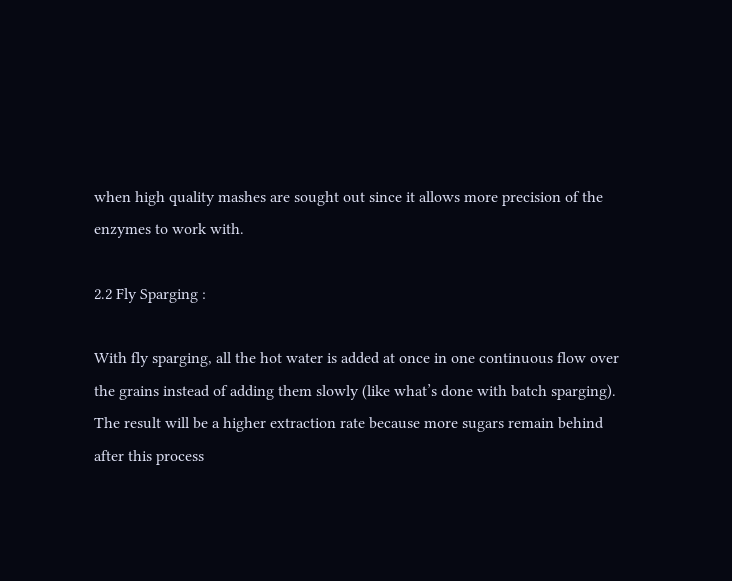when high quality mashes are sought out since it allows more precision of the enzymes to work with.

2.2 Fly Sparging :

With fly sparging, all the hot water is added at once in one continuous flow over the grains instead of adding them slowly (like what’s done with batch sparging). The result will be a higher extraction rate because more sugars remain behind after this process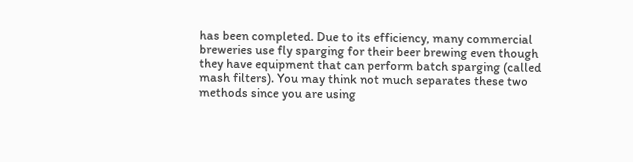has been completed. Due to its efficiency, many commercial breweries use fly sparging for their beer brewing even though they have equipment that can perform batch sparging (called mash filters). You may think not much separates these two methods since you are using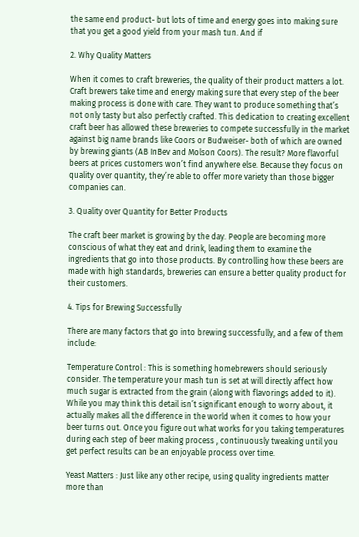the same end product- but lots of time and energy goes into making sure that you get a good yield from your mash tun. And if

2. Why Quality Matters

When it comes to craft breweries, the quality of their product matters a lot. Craft brewers take time and energy making sure that every step of the beer making process is done with care. They want to produce something that’s not only tasty but also perfectly crafted. This dedication to creating excellent craft beer has allowed these breweries to compete successfully in the market against big name brands like Coors or Budweiser- both of which are owned by brewing giants (AB InBev and Molson Coors). The result? More flavorful beers at prices customers won’t find anywhere else. Because they focus on quality over quantity, they’re able to offer more variety than those bigger companies can.

3. Quality over Quantity for Better Products

The craft beer market is growing by the day. People are becoming more conscious of what they eat and drink, leading them to examine the ingredients that go into those products. By controlling how these beers are made with high standards, breweries can ensure a better quality product for their customers.

4. Tips for Brewing Successfully

There are many factors that go into brewing successfully, and a few of them include:

Temperature Control : This is something homebrewers should seriously consider. The temperature your mash tun is set at will directly affect how much sugar is extracted from the grain (along with flavorings added to it). While you may think this detail isn’t significant enough to worry about, it actually makes all the difference in the world when it comes to how your beer turns out. Once you figure out what works for you taking temperatures during each step of beer making process , continuously tweaking until you get perfect results can be an enjoyable process over time.

Yeast Matters : Just like any other recipe, using quality ingredients matter more than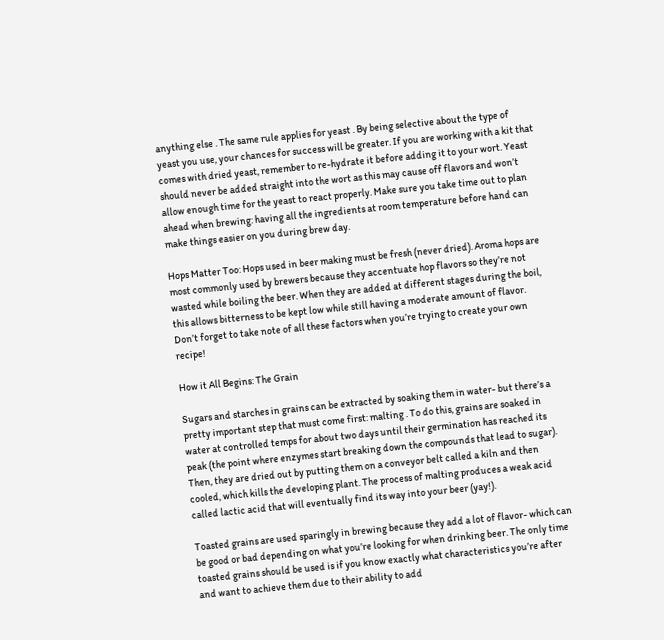anything else . The same rule applies for yeast . By being selective about the type of yeast you use, your chances for success will be greater. If you are working with a kit that comes with dried yeast, remember to re-hydrate it before adding it to your wort. Yeast should never be added straight into the wort as this may cause off flavors and won’t allow enough time for the yeast to react properly. Make sure you take time out to plan ahead when brewing: having all the ingredients at room temperature before hand can make things easier on you during brew day.

Hops Matter Too: Hops used in beer making must be fresh (never dried). Aroma hops are most commonly used by brewers because they accentuate hop flavors so they’re not wasted while boiling the beer. When they are added at different stages during the boil, this allows bitterness to be kept low while still having a moderate amount of flavor. Don’t forget to take note of all these factors when you’re trying to create your own recipe!

How it All Begins: The Grain

Sugars and starches in grains can be extracted by soaking them in water- but there’s a pretty important step that must come first: malting . To do this, grains are soaked in water at controlled temps for about two days until their germination has reached its peak (the point where enzymes start breaking down the compounds that lead to sugar). Then, they are dried out by putting them on a conveyor belt called a kiln and then cooled, which kills the developing plant. The process of malting produces a weak acid called lactic acid that will eventually find its way into your beer (yay!).

Toasted grains are used sparingly in brewing because they add a lot of flavor- which can be good or bad depending on what you’re looking for when drinking beer. The only time toasted grains should be used is if you know exactly what characteristics you’re after and want to achieve them due to their ability to add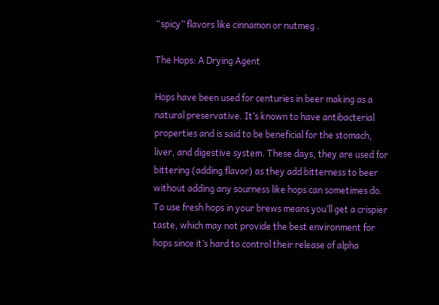“spicy” flavors like cinnamon or nutmeg .

The Hops: A Drying Agent

Hops have been used for centuries in beer making as a natural preservative. It’s known to have antibacterial properties and is said to be beneficial for the stomach, liver, and digestive system. These days, they are used for bittering (adding flavor) as they add bitterness to beer without adding any sourness like hops can sometimes do. To use fresh hops in your brews means you’ll get a crispier taste, which may not provide the best environment for hops since it’s hard to control their release of alpha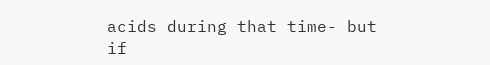acids during that time- but if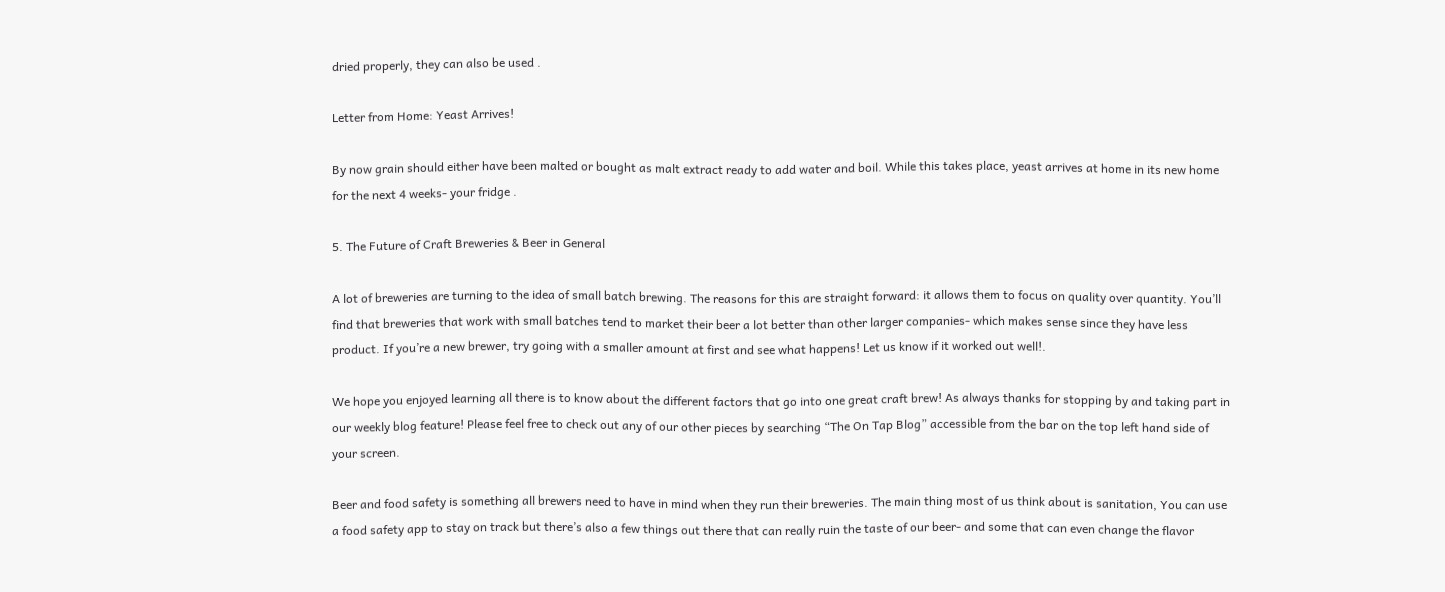dried properly, they can also be used .

Letter from Home: Yeast Arrives!

By now grain should either have been malted or bought as malt extract ready to add water and boil. While this takes place, yeast arrives at home in its new home for the next 4 weeks- your fridge .

5. The Future of Craft Breweries & Beer in General

A lot of breweries are turning to the idea of small batch brewing. The reasons for this are straight forward: it allows them to focus on quality over quantity. You’ll find that breweries that work with small batches tend to market their beer a lot better than other larger companies- which makes sense since they have less product. If you’re a new brewer, try going with a smaller amount at first and see what happens! Let us know if it worked out well!.

We hope you enjoyed learning all there is to know about the different factors that go into one great craft brew! As always thanks for stopping by and taking part in our weekly blog feature! Please feel free to check out any of our other pieces by searching “The On Tap Blog” accessible from the bar on the top left hand side of your screen.

Beer and food safety is something all brewers need to have in mind when they run their breweries. The main thing most of us think about is sanitation, You can use a food safety app to stay on track but there’s also a few things out there that can really ruin the taste of our beer- and some that can even change the flavor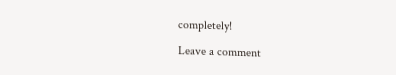completely!

Leave a comment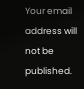Your email address will not be published.